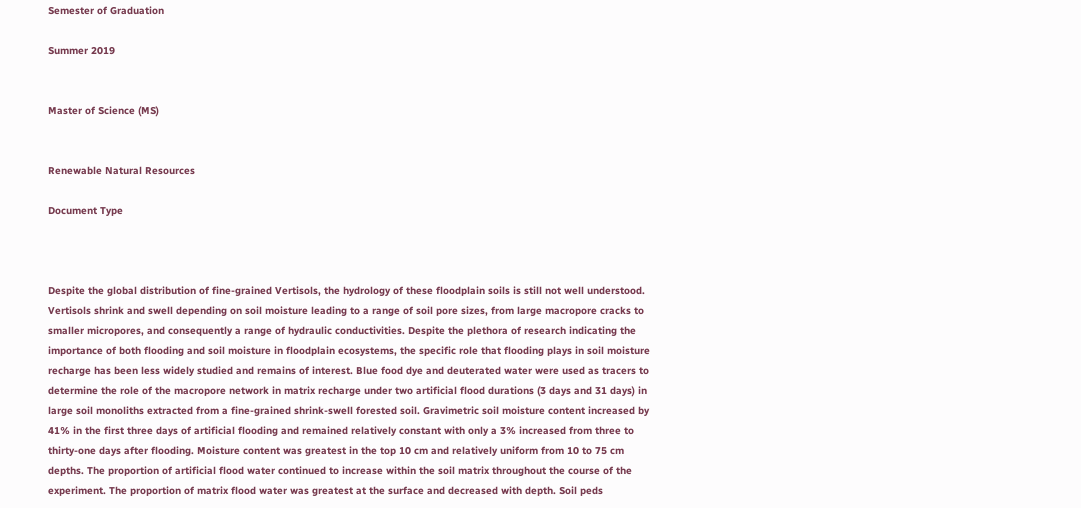Semester of Graduation

Summer 2019


Master of Science (MS)


Renewable Natural Resources

Document Type



Despite the global distribution of fine-grained Vertisols, the hydrology of these floodplain soils is still not well understood. Vertisols shrink and swell depending on soil moisture leading to a range of soil pore sizes, from large macropore cracks to smaller micropores, and consequently a range of hydraulic conductivities. Despite the plethora of research indicating the importance of both flooding and soil moisture in floodplain ecosystems, the specific role that flooding plays in soil moisture recharge has been less widely studied and remains of interest. Blue food dye and deuterated water were used as tracers to determine the role of the macropore network in matrix recharge under two artificial flood durations (3 days and 31 days) in large soil monoliths extracted from a fine-grained shrink-swell forested soil. Gravimetric soil moisture content increased by 41% in the first three days of artificial flooding and remained relatively constant with only a 3% increased from three to thirty-one days after flooding. Moisture content was greatest in the top 10 cm and relatively uniform from 10 to 75 cm depths. The proportion of artificial flood water continued to increase within the soil matrix throughout the course of the experiment. The proportion of matrix flood water was greatest at the surface and decreased with depth. Soil peds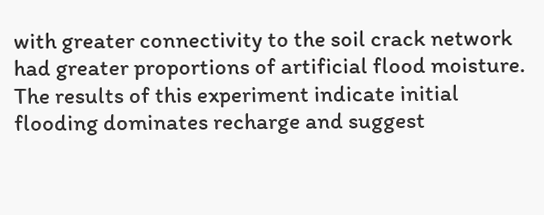with greater connectivity to the soil crack network had greater proportions of artificial flood moisture. The results of this experiment indicate initial flooding dominates recharge and suggest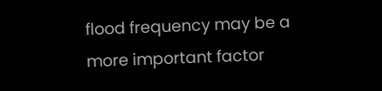flood frequency may be a more important factor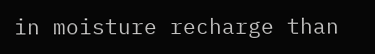in moisture recharge than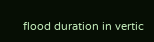flood duration in vertic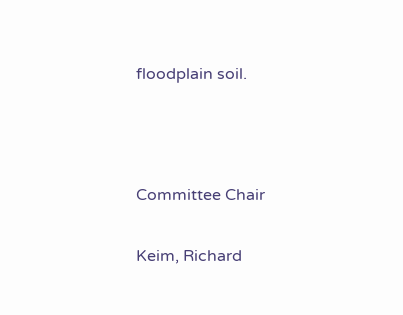floodplain soil.



Committee Chair

Keim, Richard